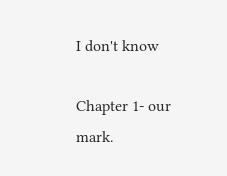I don't know

Chapter 1- our mark.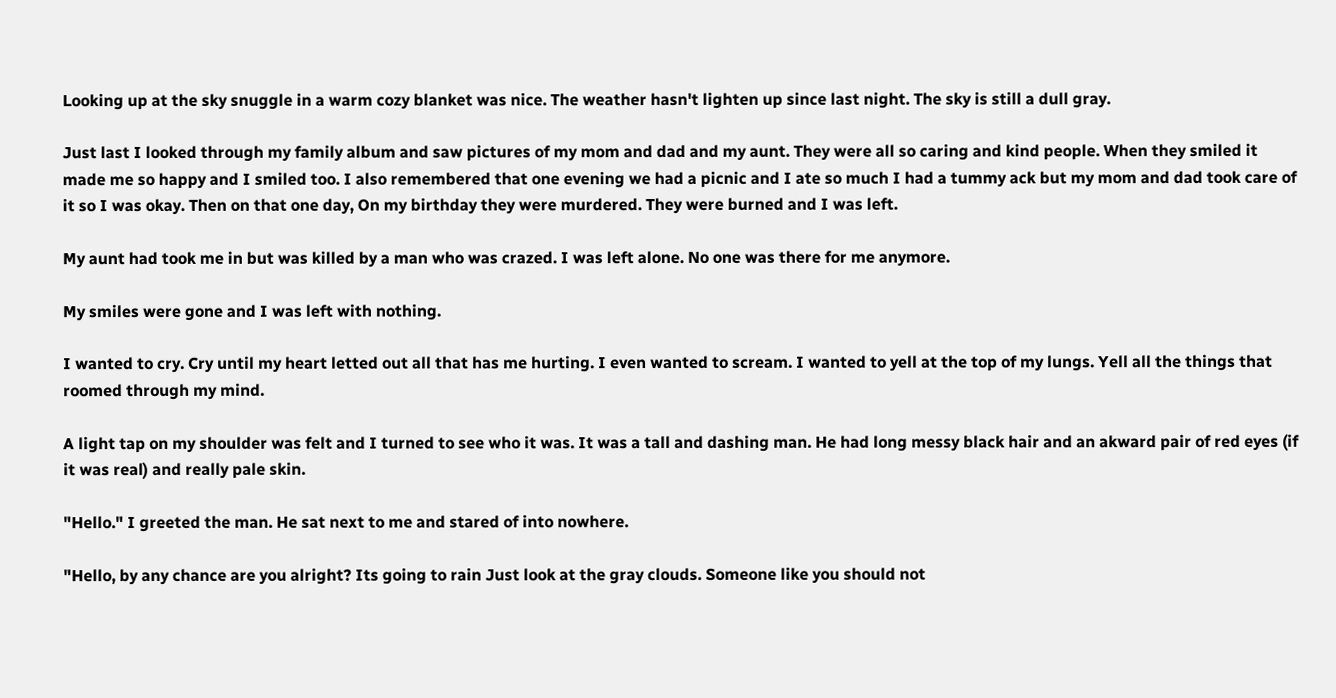Looking up at the sky snuggle in a warm cozy blanket was nice. The weather hasn't lighten up since last night. The sky is still a dull gray.

Just last I looked through my family album and saw pictures of my mom and dad and my aunt. They were all so caring and kind people. When they smiled it made me so happy and I smiled too. I also remembered that one evening we had a picnic and I ate so much I had a tummy ack but my mom and dad took care of it so I was okay. Then on that one day, On my birthday they were murdered. They were burned and I was left.

My aunt had took me in but was killed by a man who was crazed. I was left alone. No one was there for me anymore.

My smiles were gone and I was left with nothing.

I wanted to cry. Cry until my heart letted out all that has me hurting. I even wanted to scream. I wanted to yell at the top of my lungs. Yell all the things that roomed through my mind.

A light tap on my shoulder was felt and I turned to see who it was. It was a tall and dashing man. He had long messy black hair and an akward pair of red eyes (if it was real) and really pale skin.

"Hello." I greeted the man. He sat next to me and stared of into nowhere.

"Hello, by any chance are you alright? Its going to rain Just look at the gray clouds. Someone like you should not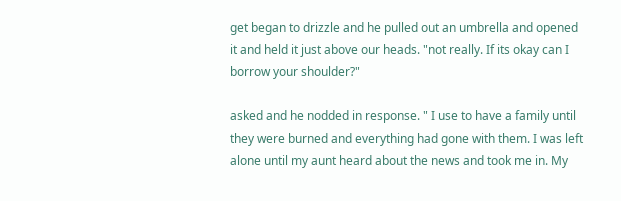get began to drizzle and he pulled out an umbrella and opened it and held it just above our heads. "not really. If its okay can I borrow your shoulder?"

asked and he nodded in response. " I use to have a family until they were burned and everything had gone with them. I was left alone until my aunt heard about the news and took me in. My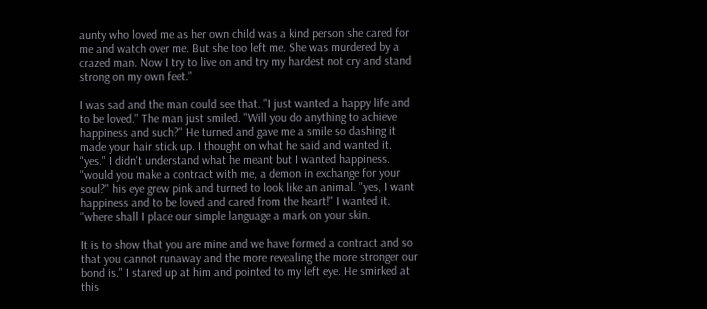aunty who loved me as her own child was a kind person she cared for me and watch over me. But she too left me. She was murdered by a crazed man. Now I try to live on and try my hardest not cry and stand strong on my own feet."

I was sad and the man could see that. "I just wanted a happy life and to be loved." The man just smiled. "Will you do anything to achieve happiness and such?" He turned and gave me a smile so dashing it made your hair stick up. I thought on what he said and wanted it. "yes." I didn't understand what he meant but I wanted happiness. "would you make a contract with me, a demon in exchange for your soul?" his eye grew pink and turned to look like an animal. "yes, I want happiness and to be loved and cared from the heart!" I wanted it. "where shall I place our simple language a mark on your skin.

It is to show that you are mine and we have formed a contract and so that you cannot runaway and the more revealing the more stronger our bond is." I stared up at him and pointed to my left eye. He smirked at this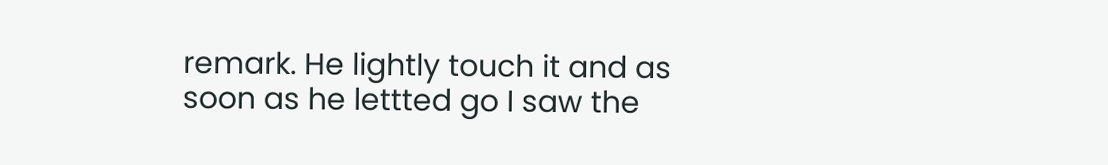remark. He lightly touch it and as soon as he lettted go I saw the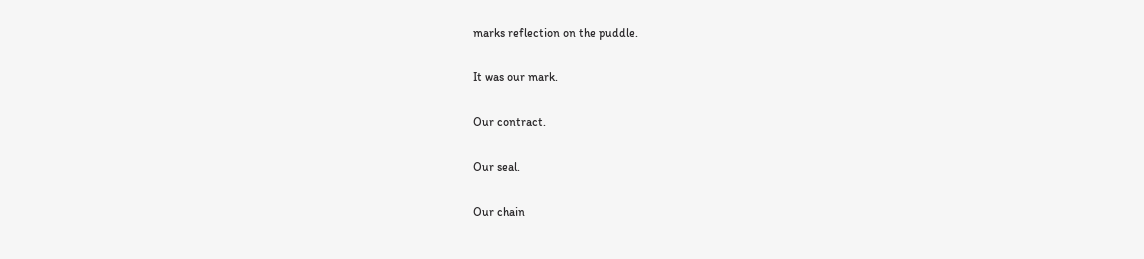marks reflection on the puddle.

It was our mark.

Our contract.

Our seal.

Our chain